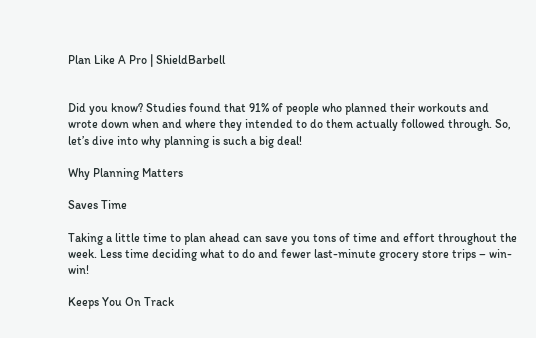Plan Like A Pro | ShieldBarbell


Did you know? Studies found that 91% of people who planned their workouts and wrote down when and where they intended to do them actually followed through. So, let’s dive into why planning is such a big deal!

Why Planning Matters

Saves Time

Taking a little time to plan ahead can save you tons of time and effort throughout the week. Less time deciding what to do and fewer last-minute grocery store trips – win-win!

Keeps You On Track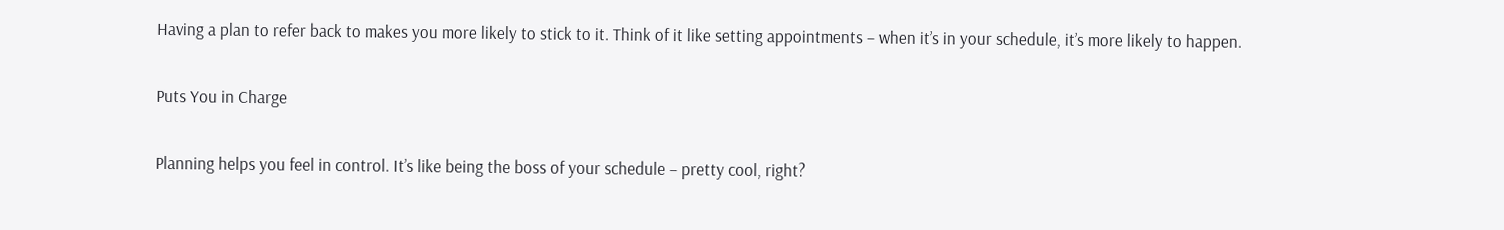Having a plan to refer back to makes you more likely to stick to it. Think of it like setting appointments – when it’s in your schedule, it’s more likely to happen.

Puts You in Charge

Planning helps you feel in control. It’s like being the boss of your schedule – pretty cool, right?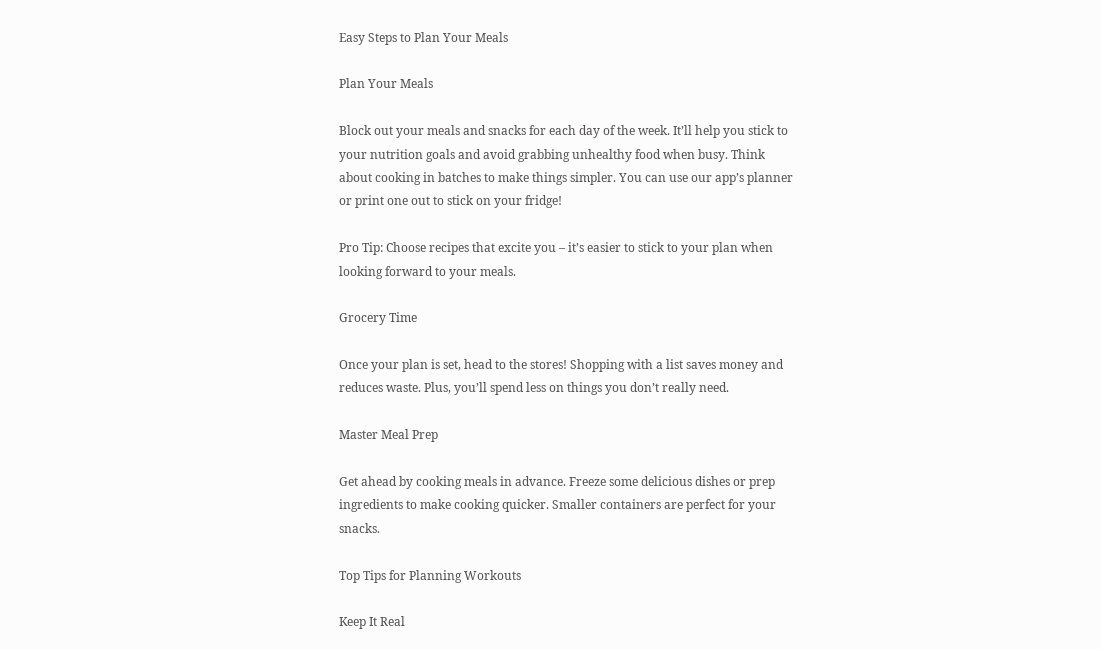Easy Steps to Plan Your Meals

Plan Your Meals

Block out your meals and snacks for each day of the week. It’ll help you stick to your nutrition goals and avoid grabbing unhealthy food when busy. Think about cooking in batches to make things simpler. You can use our app’s planner or print one out to stick on your fridge!

Pro Tip: Choose recipes that excite you – it’s easier to stick to your plan when looking forward to your meals.

Grocery Time

Once your plan is set, head to the stores! Shopping with a list saves money and reduces waste. Plus, you’ll spend less on things you don’t really need.

Master Meal Prep

Get ahead by cooking meals in advance. Freeze some delicious dishes or prep ingredients to make cooking quicker. Smaller containers are perfect for your snacks.

Top Tips for Planning Workouts

Keep It Real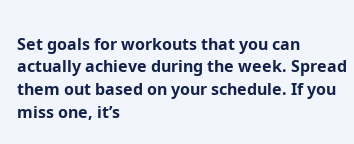Set goals for workouts that you can actually achieve during the week. Spread them out based on your schedule. If you miss one, it’s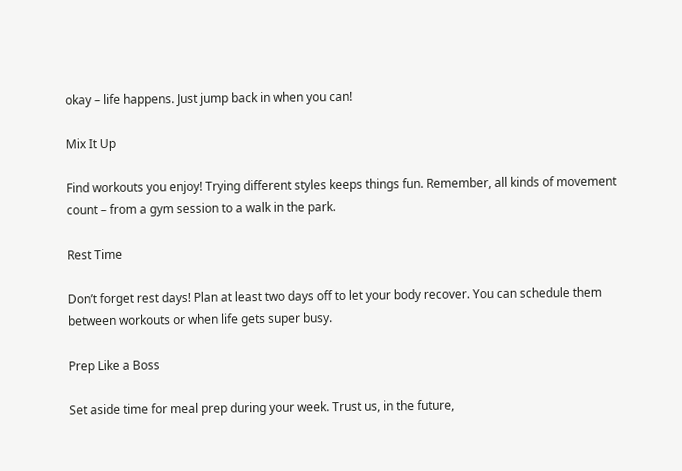okay – life happens. Just jump back in when you can!

Mix It Up

Find workouts you enjoy! Trying different styles keeps things fun. Remember, all kinds of movement count – from a gym session to a walk in the park.

Rest Time

Don’t forget rest days! Plan at least two days off to let your body recover. You can schedule them between workouts or when life gets super busy.

Prep Like a Boss

Set aside time for meal prep during your week. Trust us, in the future,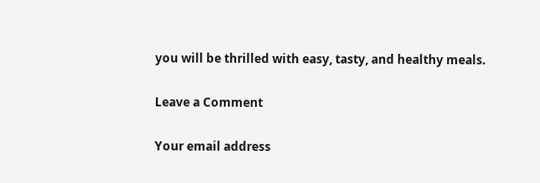you will be thrilled with easy, tasty, and healthy meals.

Leave a Comment

Your email address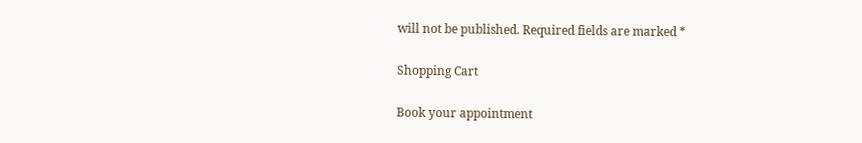will not be published. Required fields are marked *

Shopping Cart

Book your appointment